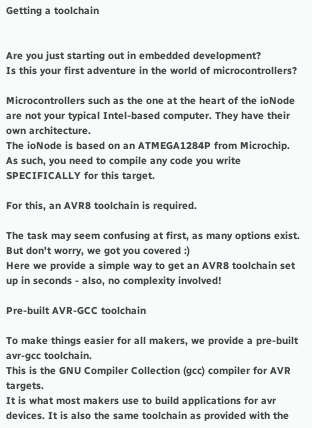Getting a toolchain


Are you just starting out in embedded development?
Is this your first adventure in the world of microcontrollers?

Microcontrollers such as the one at the heart of the ioNode are not your typical Intel-based computer. They have their own architecture.
The ioNode is based on an ATMEGA1284P from Microchip. As such, you need to compile any code you write SPECIFICALLY for this target.

For this, an AVR8 toolchain is required.

The task may seem confusing at first, as many options exist. But don't worry, we got you covered :)
Here we provide a simple way to get an AVR8 toolchain set up in seconds - also, no complexity involved!

Pre-built AVR-GCC toolchain

To make things easier for all makers, we provide a pre-built avr-gcc toolchain.
This is the GNU Compiler Collection (gcc) compiler for AVR targets.
It is what most makers use to build applications for avr devices. It is also the same toolchain as provided with the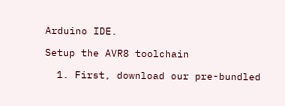Arduino IDE.

Setup the AVR8 toolchain

  1. First, download our pre-bundled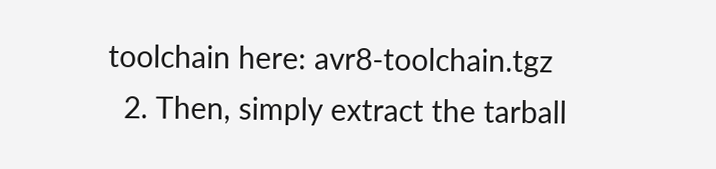toolchain here: avr8-toolchain.tgz
  2. Then, simply extract the tarball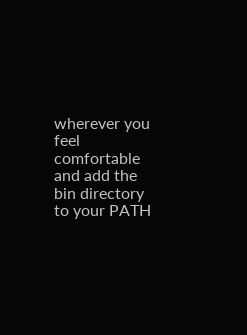wherever you feel comfortable and add the bin directory to your PATH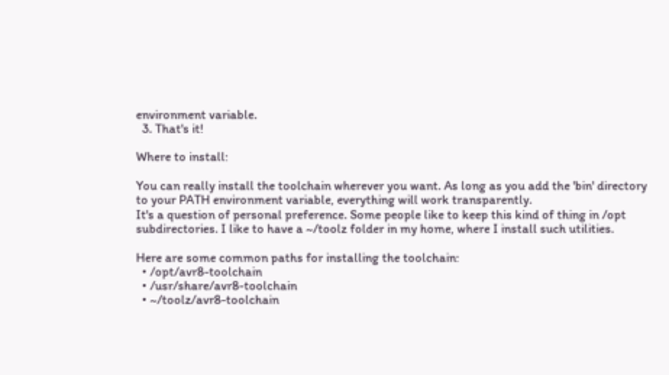environment variable.
  3. That's it!

Where to install:

You can really install the toolchain wherever you want. As long as you add the 'bin' directory to your PATH environment variable, everything will work transparently.
It's a question of personal preference. Some people like to keep this kind of thing in /opt subdirectories. I like to have a ~/toolz folder in my home, where I install such utilities.

Here are some common paths for installing the toolchain:
  • /opt/avr8-toolchain
  • /usr/share/avr8-toolchain
  • ~/toolz/avr8-toolchain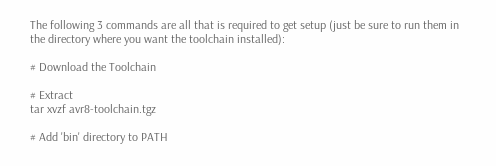The following 3 commands are all that is required to get setup (just be sure to run them in the directory where you want the toolchain installed):

# Download the Toolchain

# Extract
tar xvzf avr8-toolchain.tgz

# Add 'bin' directory to PATH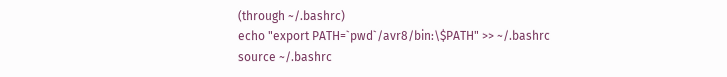(through ~/.bashrc)
echo "export PATH=`pwd`/avr8/bin:\$PATH" >> ~/.bashrc
source ~/.bashrc